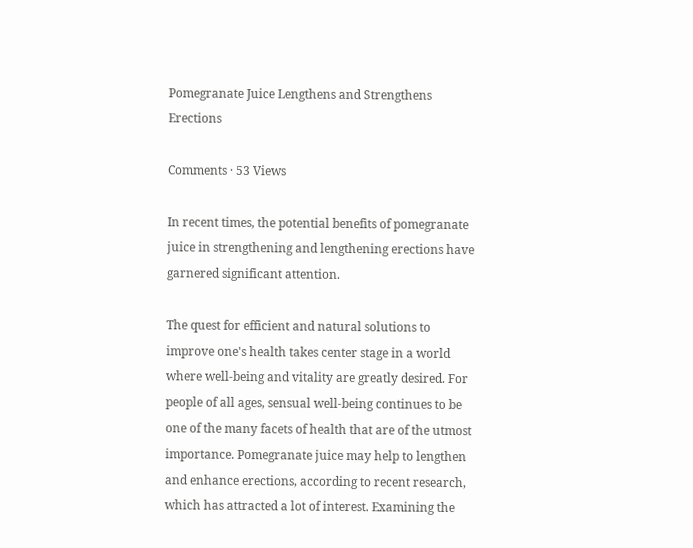Pomegranate Juice Lengthens and Strengthens Erections

Comments · 53 Views

In recent times, the potential benefits of pomegranate juice in strengthening and lengthening erections have garnered significant attention.

The quest for efficient and natural solutions to improve one's health takes center stage in a world where well-being and vitality are greatly desired. For people of all ages, sensual well-being continues to be one of the many facets of health that are of the utmost importance. Pomegranate juice may help to lengthen and enhance erections, according to recent research, which has attracted a lot of interest. Examining the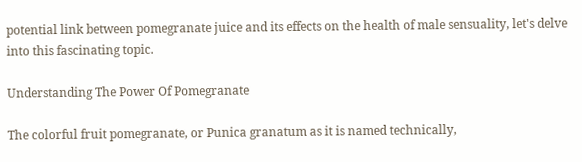potential link between pomegranate juice and its effects on the health of male sensuality, let's delve into this fascinating topic.

Understanding The Power Of Pomegranate

The colorful fruit pomegranate, or Punica granatum as it is named technically,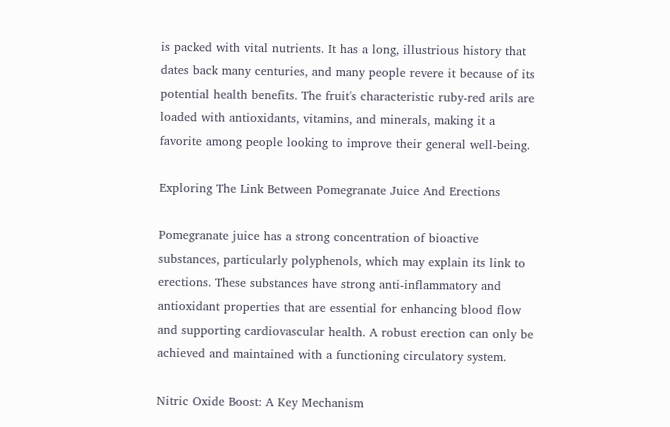is packed with vital nutrients. It has a long, illustrious history that dates back many centuries, and many people revere it because of its potential health benefits. The fruit's characteristic ruby-red arils are loaded with antioxidants, vitamins, and minerals, making it a favorite among people looking to improve their general well-being.

Exploring The Link Between Pomegranate Juice And Erections

Pomegranate juice has a strong concentration of bioactive substances, particularly polyphenols, which may explain its link to erections. These substances have strong anti-inflammatory and antioxidant properties that are essential for enhancing blood flow and supporting cardiovascular health. A robust erection can only be achieved and maintained with a functioning circulatory system.

Nitric Oxide Boost: A Key Mechanism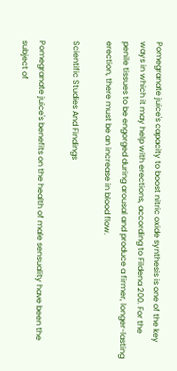Pomegranate juice's capacity to boost nitric oxide synthesis is one of the key ways in which it may help with erections, according to Fildena 200. For the penile tissues to be engorged during arousal and produce a firmer, longer-lasting erection, there must be an increase in blood flow.

Scientific Studies And Findings

Pomegranate juice's benefits on the health of male sensuality have been the subject of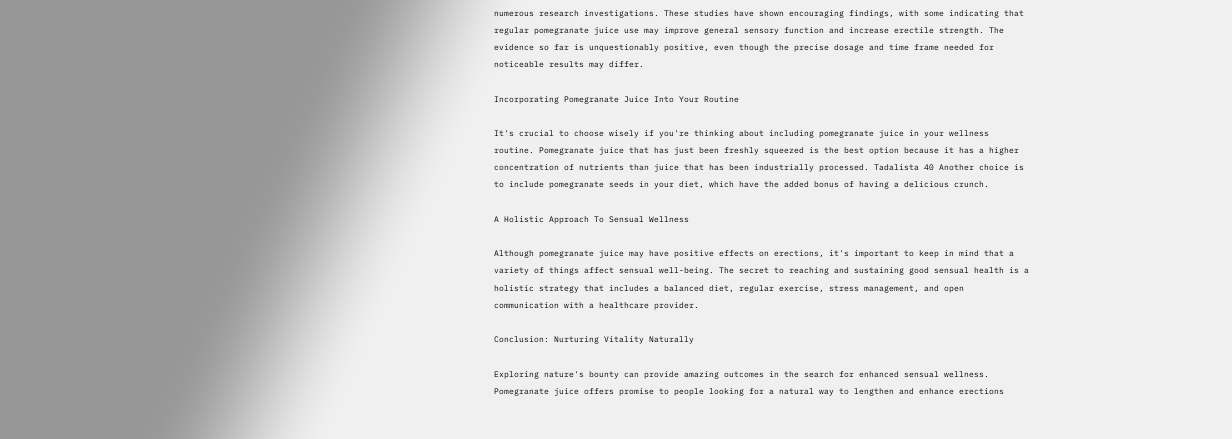numerous research investigations. These studies have shown encouraging findings, with some indicating that regular pomegranate juice use may improve general sensory function and increase erectile strength. The evidence so far is unquestionably positive, even though the precise dosage and time frame needed for noticeable results may differ.

Incorporating Pomegranate Juice Into Your Routine

It's crucial to choose wisely if you're thinking about including pomegranate juice in your wellness routine. Pomegranate juice that has just been freshly squeezed is the best option because it has a higher concentration of nutrients than juice that has been industrially processed. Tadalista 40 Another choice is to include pomegranate seeds in your diet, which have the added bonus of having a delicious crunch.

A Holistic Approach To Sensual Wellness

Although pomegranate juice may have positive effects on erections, it's important to keep in mind that a variety of things affect sensual well-being. The secret to reaching and sustaining good sensual health is a holistic strategy that includes a balanced diet, regular exercise, stress management, and open communication with a healthcare provider.

Conclusion: Nurturing Vitality Naturally

Exploring nature's bounty can provide amazing outcomes in the search for enhanced sensual wellness. Pomegranate juice offers promise to people looking for a natural way to lengthen and enhance erections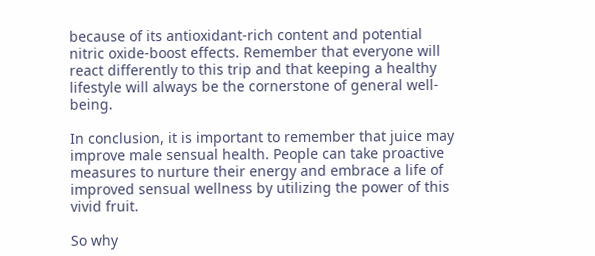because of its antioxidant-rich content and potential nitric oxide-boost effects. Remember that everyone will react differently to this trip and that keeping a healthy lifestyle will always be the cornerstone of general well-being.

In conclusion, it is important to remember that juice may improve male sensual health. People can take proactive measures to nurture their energy and embrace a life of improved sensual wellness by utilizing the power of this vivid fruit.

So why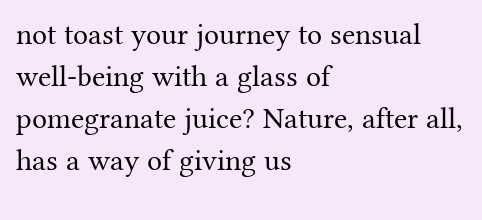not toast your journey to sensual well-being with a glass of pomegranate juice? Nature, after all, has a way of giving us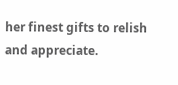her finest gifts to relish and appreciate.